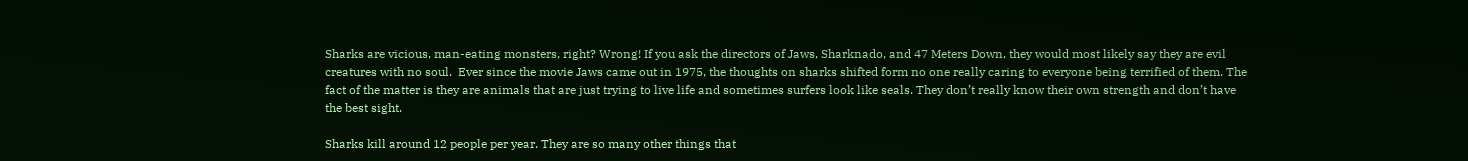Sharks are vicious, man-eating monsters, right? Wrong! If you ask the directors of Jaws, Sharknado, and 47 Meters Down, they would most likely say they are evil creatures with no soul.  Ever since the movie Jaws came out in 1975, the thoughts on sharks shifted form no one really caring to everyone being terrified of them. The fact of the matter is they are animals that are just trying to live life and sometimes surfers look like seals. They don’t really know their own strength and don’t have the best sight.

Sharks kill around 12 people per year. They are so many other things that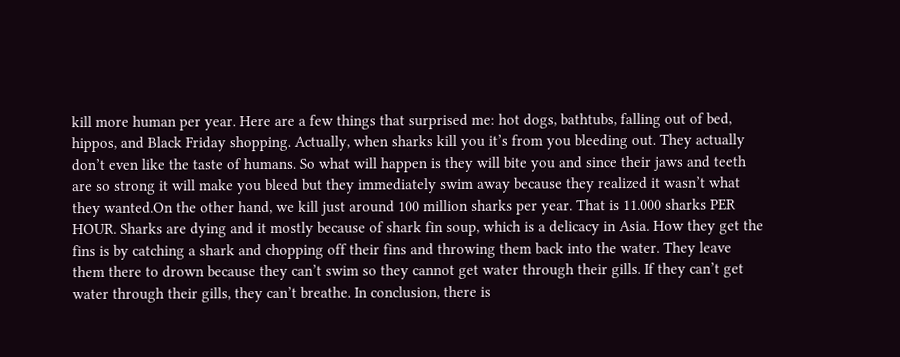kill more human per year. Here are a few things that surprised me: hot dogs, bathtubs, falling out of bed, hippos, and Black Friday shopping. Actually, when sharks kill you it’s from you bleeding out. They actually don’t even like the taste of humans. So what will happen is they will bite you and since their jaws and teeth are so strong it will make you bleed but they immediately swim away because they realized it wasn’t what they wanted.On the other hand, we kill just around 100 million sharks per year. That is 11.000 sharks PER HOUR. Sharks are dying and it mostly because of shark fin soup, which is a delicacy in Asia. How they get the fins is by catching a shark and chopping off their fins and throwing them back into the water. They leave them there to drown because they can’t swim so they cannot get water through their gills. If they can’t get water through their gills, they can’t breathe. In conclusion, there is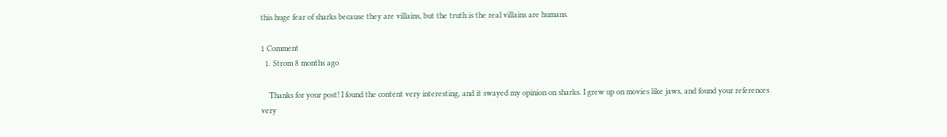this huge fear of sharks because they are villains, but the truth is the real villains are humans.

1 Comment
  1. Strom 8 months ago

    Thanks for your post! I found the content very interesting, and it swayed my opinion on sharks. I grew up on movies like jaws, and found your references very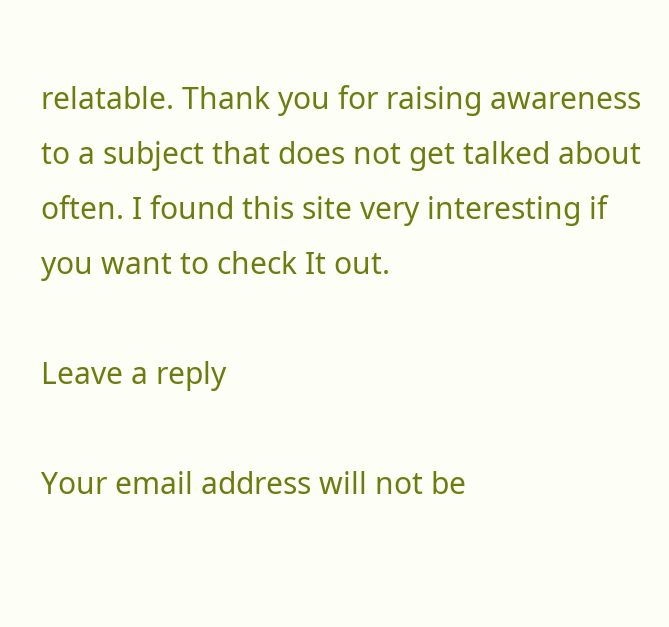relatable. Thank you for raising awareness to a subject that does not get talked about often. I found this site very interesting if you want to check It out.

Leave a reply

Your email address will not be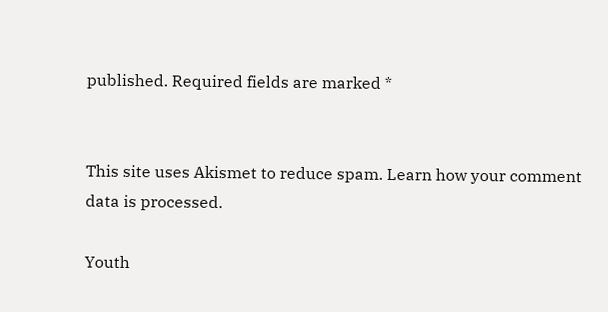published. Required fields are marked *


This site uses Akismet to reduce spam. Learn how your comment data is processed.

Youth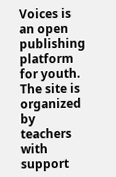Voices is an open publishing platform for youth. The site is organized by teachers with support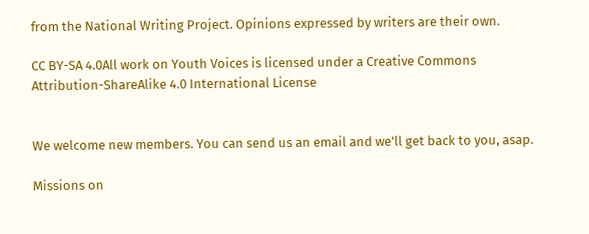from the National Writing Project. Opinions expressed by writers are their own.

CC BY-SA 4.0All work on Youth Voices is licensed under a Creative Commons Attribution-ShareAlike 4.0 International License


We welcome new members. You can send us an email and we'll get back to you, asap.

Missions on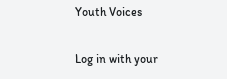Youth Voices

Log in with your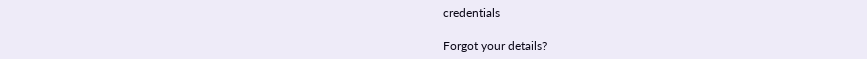credentials

Forgot your details?